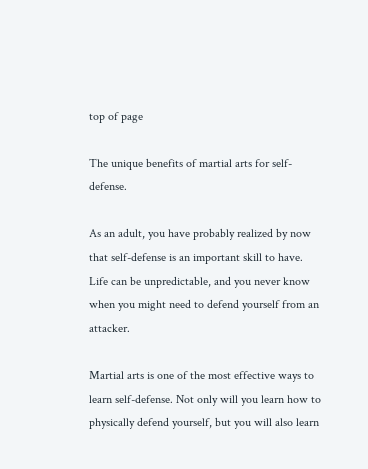top of page

The unique benefits of martial arts for self-defense.

As an adult, you have probably realized by now that self-defense is an important skill to have. Life can be unpredictable, and you never know when you might need to defend yourself from an attacker.

Martial arts is one of the most effective ways to learn self-defense. Not only will you learn how to physically defend yourself, but you will also learn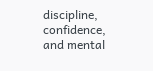discipline, confidence, and mental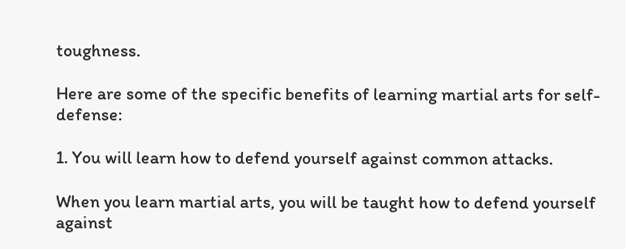toughness.

Here are some of the specific benefits of learning martial arts for self-defense:

1. You will learn how to defend yourself against common attacks.

When you learn martial arts, you will be taught how to defend yourself against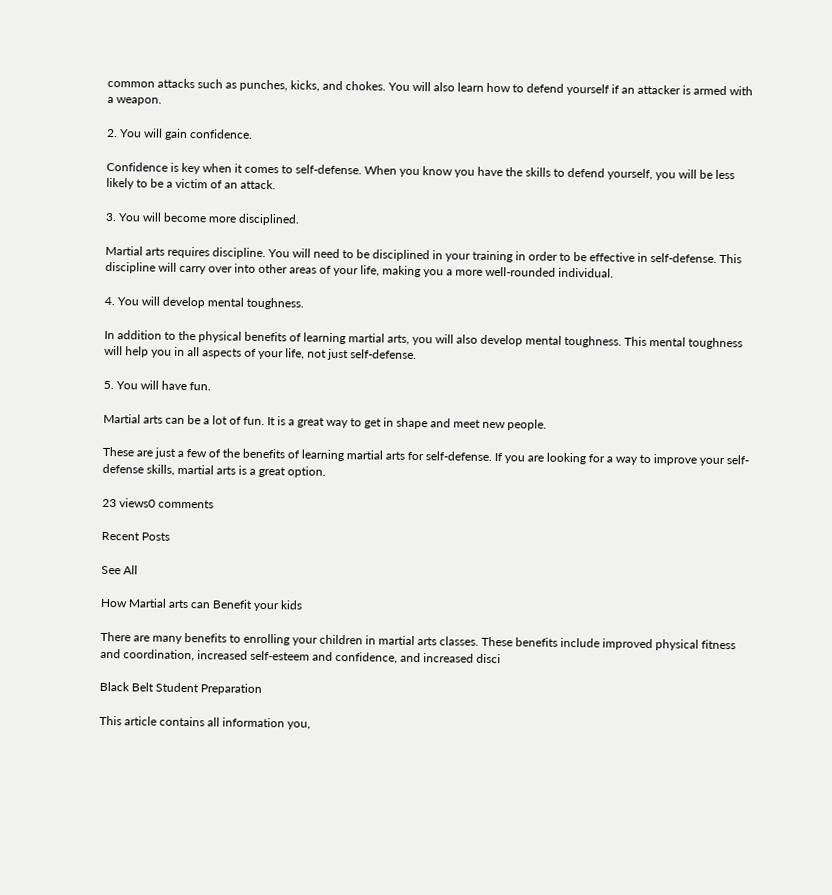common attacks such as punches, kicks, and chokes. You will also learn how to defend yourself if an attacker is armed with a weapon.

2. You will gain confidence.

Confidence is key when it comes to self-defense. When you know you have the skills to defend yourself, you will be less likely to be a victim of an attack.

3. You will become more disciplined.

Martial arts requires discipline. You will need to be disciplined in your training in order to be effective in self-defense. This discipline will carry over into other areas of your life, making you a more well-rounded individual.

4. You will develop mental toughness.

In addition to the physical benefits of learning martial arts, you will also develop mental toughness. This mental toughness will help you in all aspects of your life, not just self-defense.

5. You will have fun.

Martial arts can be a lot of fun. It is a great way to get in shape and meet new people.

These are just a few of the benefits of learning martial arts for self-defense. If you are looking for a way to improve your self-defense skills, martial arts is a great option.

23 views0 comments

Recent Posts

See All

How Martial arts can Benefit your kids

There are many benefits to enrolling your children in martial arts classes. These benefits include improved physical fitness and coordination, increased self-esteem and confidence, and increased disci

Black Belt Student Preparation

This article contains all information you,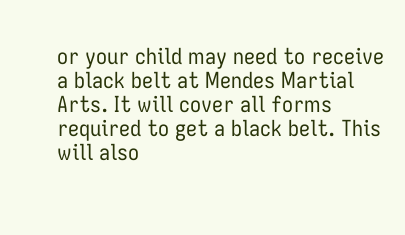or your child may need to receive a black belt at Mendes Martial Arts. It will cover all forms required to get a black belt. This will also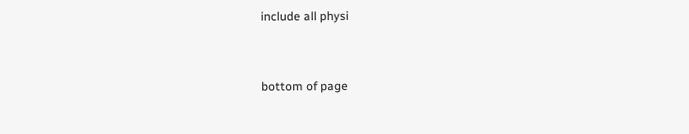include all physi


bottom of page